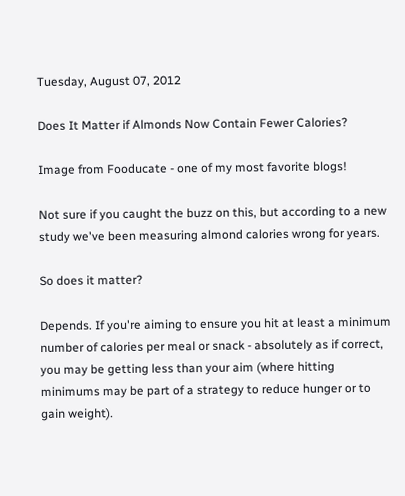Tuesday, August 07, 2012

Does It Matter if Almonds Now Contain Fewer Calories?

Image from Fooducate - one of my most favorite blogs!

Not sure if you caught the buzz on this, but according to a new study we've been measuring almond calories wrong for years.

So does it matter?

Depends. If you're aiming to ensure you hit at least a minimum number of calories per meal or snack - absolutely as if correct, you may be getting less than your aim (where hitting minimums may be part of a strategy to reduce hunger or to gain weight).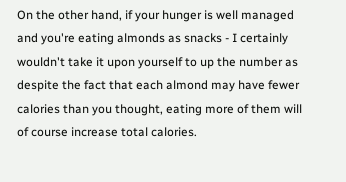On the other hand, if your hunger is well managed and you're eating almonds as snacks - I certainly wouldn't take it upon yourself to up the number as despite the fact that each almond may have fewer calories than you thought, eating more of them will of course increase total calories.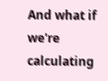And what if we're calculating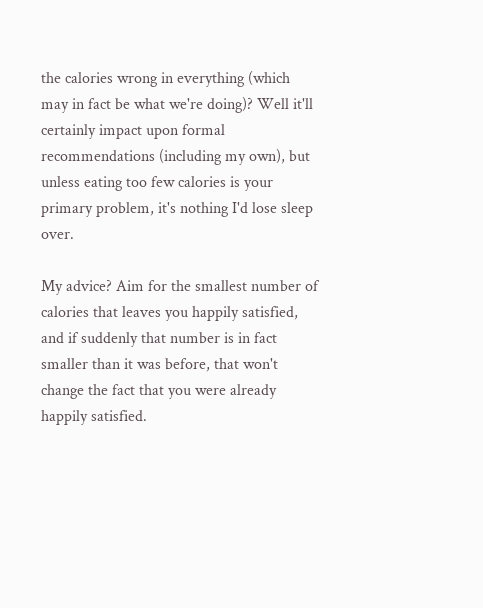the calories wrong in everything (which may in fact be what we're doing)? Well it'll certainly impact upon formal recommendations (including my own), but unless eating too few calories is your primary problem, it's nothing I'd lose sleep over.

My advice? Aim for the smallest number of calories that leaves you happily satisfied, and if suddenly that number is in fact smaller than it was before, that won't change the fact that you were already happily satisfied.